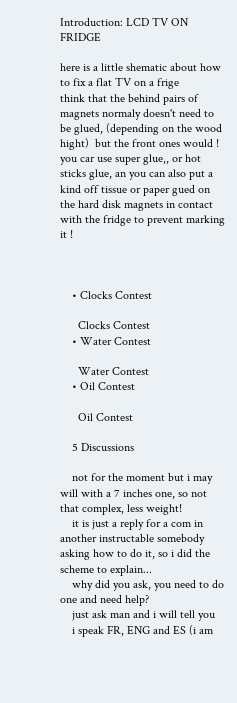Introduction: LCD TV ON FRIDGE

here is a little shematic about how to fix a flat TV on a frige
think that the behind pairs of magnets normaly doesn't need to be glued, (depending on the wood hight)  but the front ones would !
you car use super glue,, or hot sticks glue, an you can also put a kind off tissue or paper gued on the hard disk magnets in contact with the fridge to prevent marking it !



    • Clocks Contest

      Clocks Contest
    • Water Contest

      Water Contest
    • Oil Contest

      Oil Contest

    5 Discussions

    not for the moment but i may will with a 7 inches one, so not that complex, less weight!
    it is just a reply for a com in another instructable somebody asking how to do it, so i did the scheme to explain...
    why did you ask, you need to do one and need help?
    just ask man and i will tell you
    i speak FR, ENG and ES (i am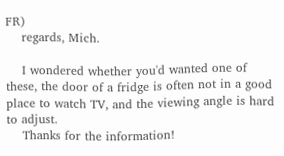FR)
    regards, Mich.

    I wondered whether you'd wanted one of these, the door of a fridge is often not in a good place to watch TV, and the viewing angle is hard to adjust.
    Thanks for the information!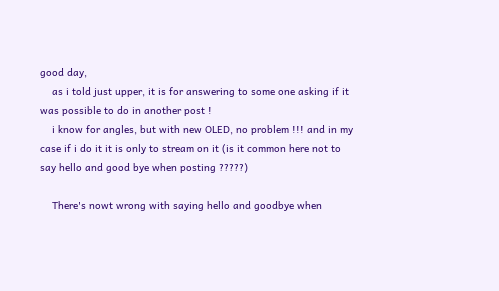good day,
    as i told just upper, it is for answering to some one asking if it was possible to do in another post !
    i know for angles, but with new OLED, no problem !!! and in my case if i do it it is only to stream on it (is it common here not to say hello and good bye when posting ?????)

    There's nowt wrong with saying hello and goodbye when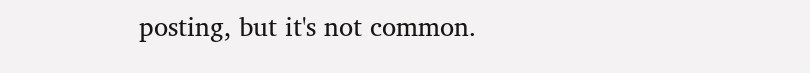posting, but it's not common.